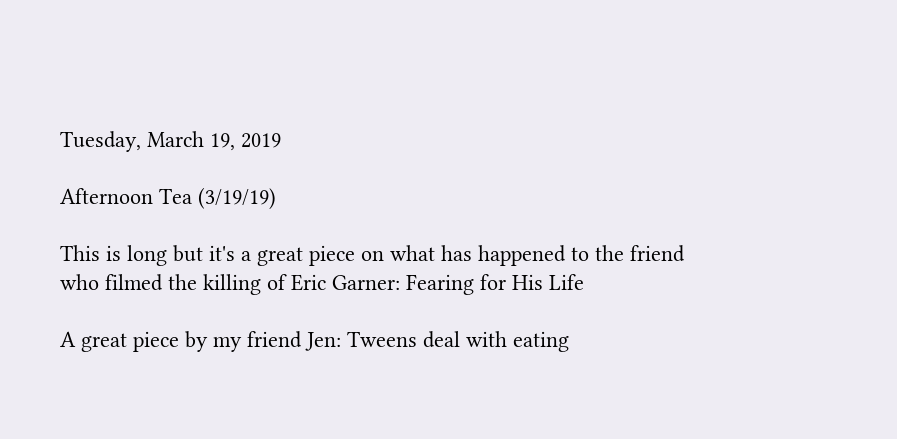Tuesday, March 19, 2019

Afternoon Tea (3/19/19)

This is long but it's a great piece on what has happened to the friend who filmed the killing of Eric Garner: Fearing for His Life

A great piece by my friend Jen: Tweens deal with eating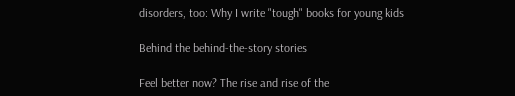disorders, too: Why I write "tough" books for young kids

Behind the behind-the-story stories

Feel better now? The rise and rise of the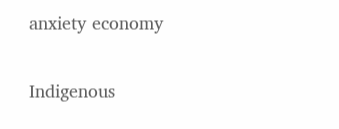anxiety economy

Indigenous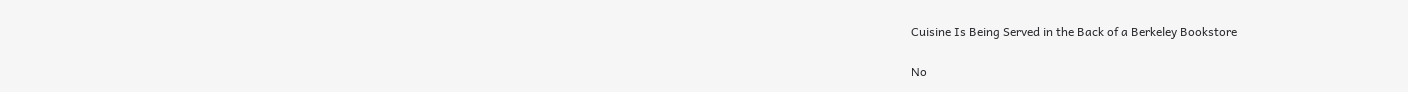Cuisine Is Being Served in the Back of a Berkeley Bookstore

No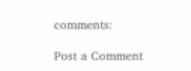comments:

Post a Comment